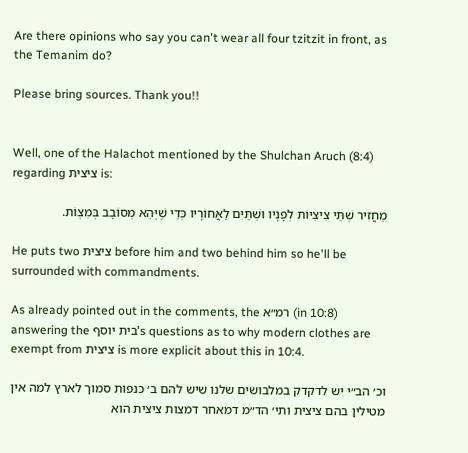Are there opinions who say you can't wear all four tzitzit in front, as the Temanim do?

Please bring sources. Thank you!!


Well, one of the Halachot mentioned by the Shulchan Aruch (8:4) regarding ציצית is:

מַחֲזִיר שְׁתֵּי צִיצִיּוֹת לְפָנָיו וּשְׁתַּיִם לַאֲחוֹרָיו כְּדֵי שֶׁיְּהֵא מְסוֹבָב בְּמִצְוֹת.

He puts two ציצית before him and two behind him so he'll be surrounded with commandments.

As already pointed out in the comments, the רמ״א (in 10:8) answering the בית יוסף's questions as to why modern clothes are exempt from ציצית is more explicit about this in 10:4.

וכ׳ הב״י יש לדקדק במלבושים שלנו שיש להם ב׳ כנפות סמוך לארץ למה אין מטילין בהם ציצית ותי׳ הד״מ דמאחר דמצות ציצית הוא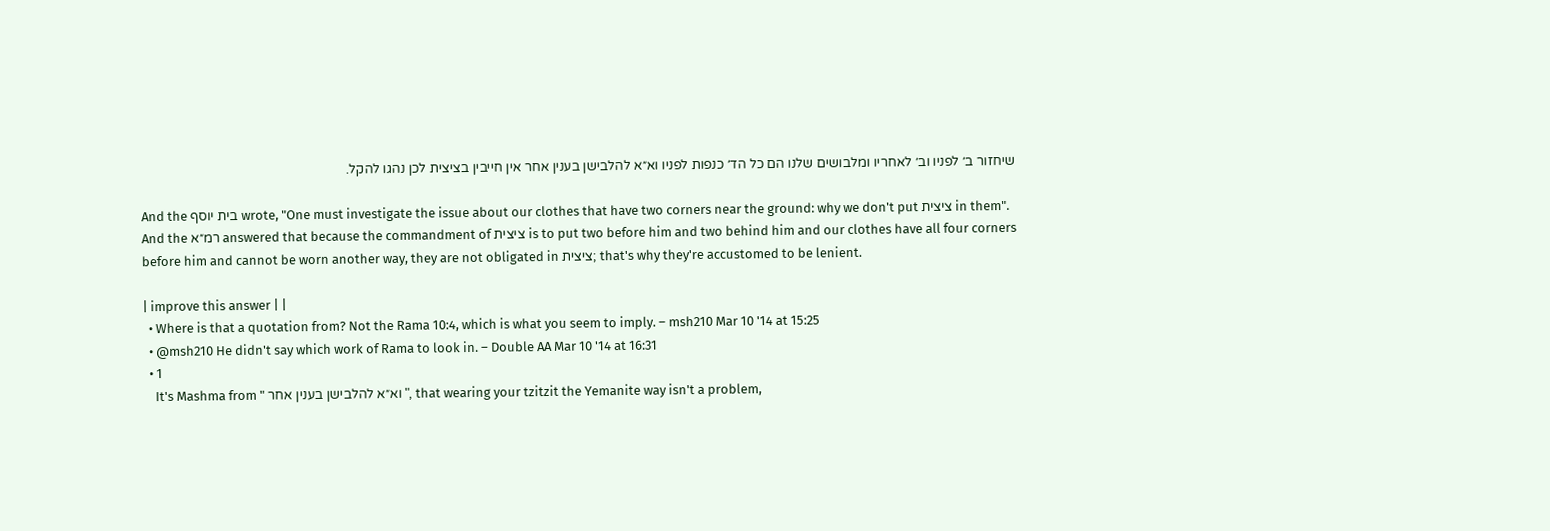שיחזור ב׳ לפניו וב׳ לאחריו ומלבושים שלנו הם כל הד׳ כנפות לפניו וא״א להלבישן בענין אחר אין חייבין בציצית לכן נהגו להקל.

And the בית יוסף wrote, "One must investigate the issue about our clothes that have two corners near the ground: why we don't put ציצית in them". And the רמ״א answered that because the commandment of ציצית is to put two before him and two behind him and our clothes have all four corners before him and cannot be worn another way, they are not obligated in ציצית; that's why they're accustomed to be lenient.

| improve this answer | |
  • Where is that a quotation from? Not the Rama 10:4, which is what you seem to imply. – msh210 Mar 10 '14 at 15:25
  • @msh210 He didn't say which work of Rama to look in. – Double AA Mar 10 '14 at 16:31
  • 1
    It's Mashma from " וא״א להלבישן בענין אחר ", that wearing your tzitzit the Yemanite way isn't a problem,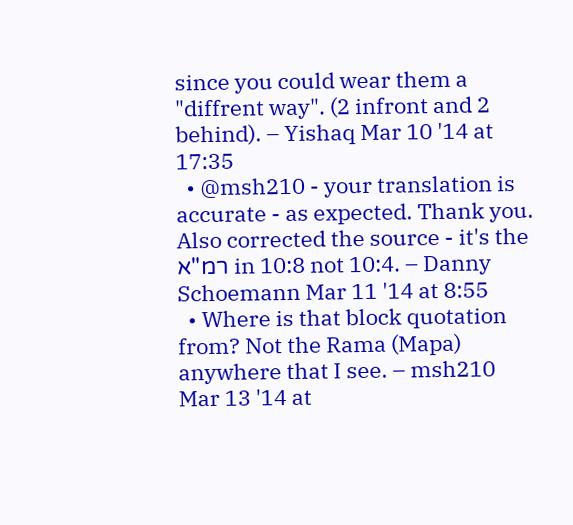since you could wear them a "diffrent way". (2 infront and 2 behind). – Yishaq Mar 10 '14 at 17:35
  • @msh210 - your translation is accurate - as expected. Thank you. Also corrected the source - it's the רמ"א in 10:8 not 10:4. – Danny Schoemann Mar 11 '14 at 8:55
  • Where is that block quotation from? Not the Rama (Mapa) anywhere that I see. – msh210 Mar 13 '14 at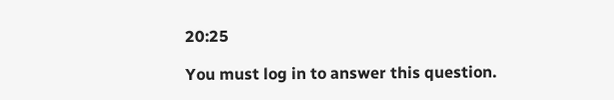20:25

You must log in to answer this question.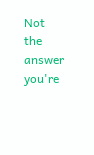Not the answer you're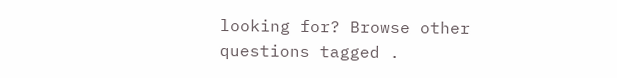looking for? Browse other questions tagged .